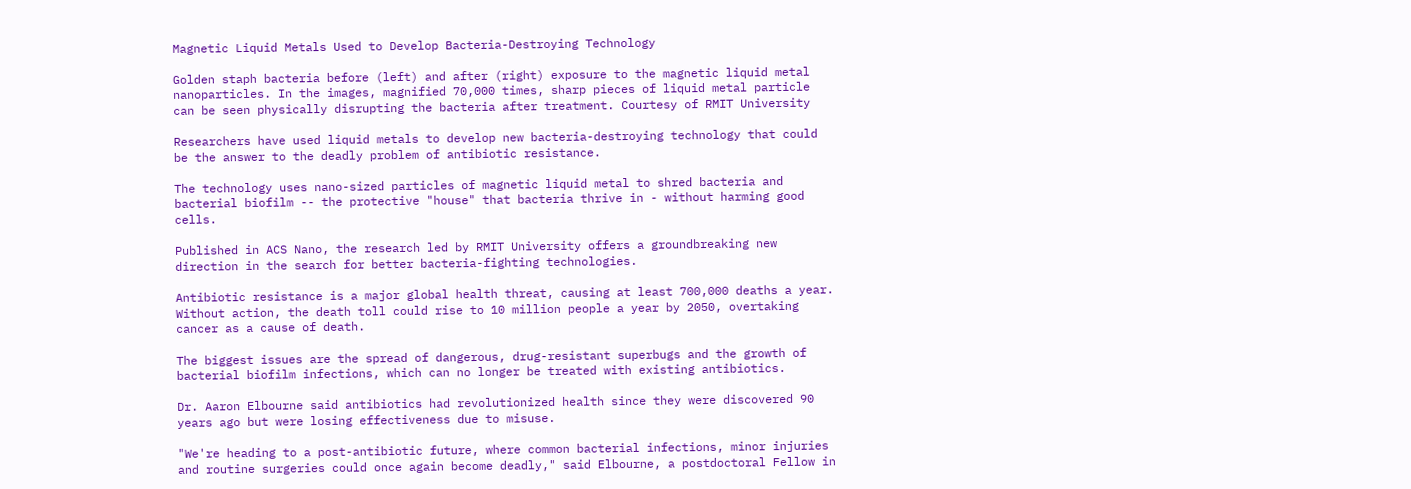Magnetic Liquid Metals Used to Develop Bacteria-Destroying Technology

Golden staph bacteria before (left) and after (right) exposure to the magnetic liquid metal nanoparticles. In the images, magnified 70,000 times, sharp pieces of liquid metal particle can be seen physically disrupting the bacteria after treatment. Courtesy of RMIT University

Researchers have used liquid metals to develop new bacteria-destroying technology that could be the answer to the deadly problem of antibiotic resistance.

The technology uses nano-sized particles of magnetic liquid metal to shred bacteria and bacterial biofilm -- the protective "house" that bacteria thrive in - without harming good cells.

Published in ACS Nano, the research led by RMIT University offers a groundbreaking new direction in the search for better bacteria-fighting technologies.

Antibiotic resistance is a major global health threat, causing at least 700,000 deaths a year. Without action, the death toll could rise to 10 million people a year by 2050, overtaking cancer as a cause of death.

The biggest issues are the spread of dangerous, drug-resistant superbugs and the growth of bacterial biofilm infections, which can no longer be treated with existing antibiotics.

Dr. Aaron Elbourne said antibiotics had revolutionized health since they were discovered 90 years ago but were losing effectiveness due to misuse.

"We're heading to a post-antibiotic future, where common bacterial infections, minor injuries and routine surgeries could once again become deadly," said Elbourne, a postdoctoral Fellow in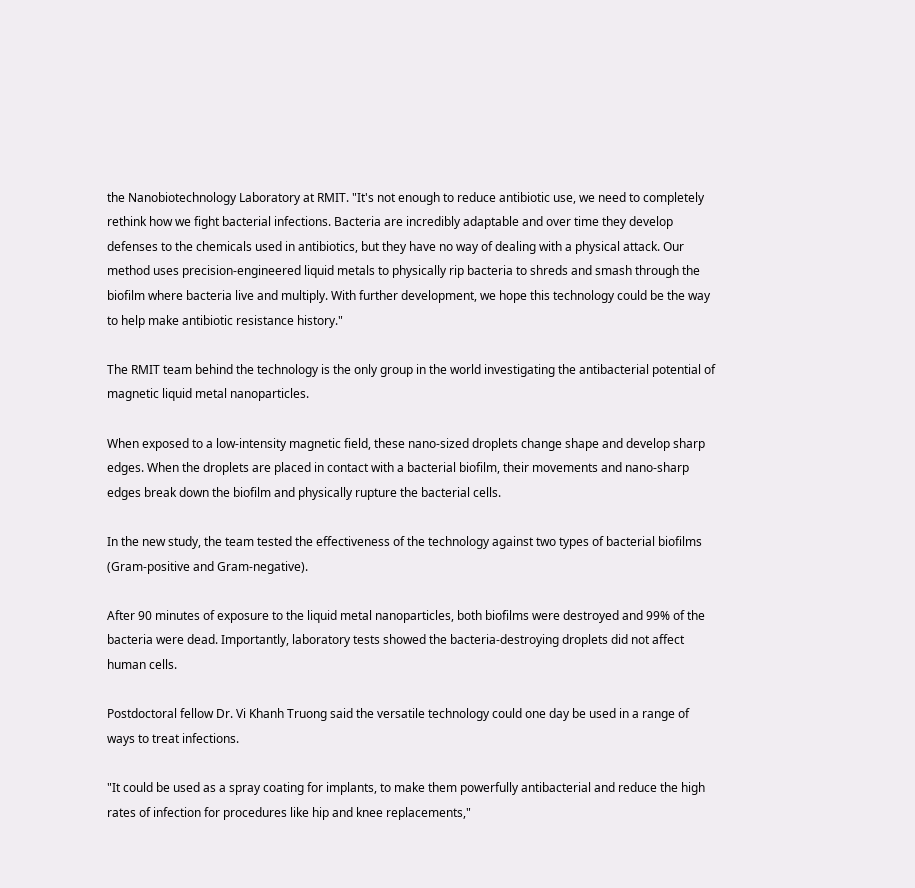the Nanobiotechnology Laboratory at RMIT. "It's not enough to reduce antibiotic use, we need to completely rethink how we fight bacterial infections. Bacteria are incredibly adaptable and over time they develop defenses to the chemicals used in antibiotics, but they have no way of dealing with a physical attack. Our method uses precision-engineered liquid metals to physically rip bacteria to shreds and smash through the biofilm where bacteria live and multiply. With further development, we hope this technology could be the way to help make antibiotic resistance history."

The RMIT team behind the technology is the only group in the world investigating the antibacterial potential of magnetic liquid metal nanoparticles.

When exposed to a low-intensity magnetic field, these nano-sized droplets change shape and develop sharp edges. When the droplets are placed in contact with a bacterial biofilm, their movements and nano-sharp edges break down the biofilm and physically rupture the bacterial cells.

In the new study, the team tested the effectiveness of the technology against two types of bacterial biofilms (Gram-positive and Gram-negative).

After 90 minutes of exposure to the liquid metal nanoparticles, both biofilms were destroyed and 99% of the bacteria were dead. Importantly, laboratory tests showed the bacteria-destroying droplets did not affect human cells.

Postdoctoral fellow Dr. Vi Khanh Truong said the versatile technology could one day be used in a range of ways to treat infections.

"It could be used as a spray coating for implants, to make them powerfully antibacterial and reduce the high rates of infection for procedures like hip and knee replacements,"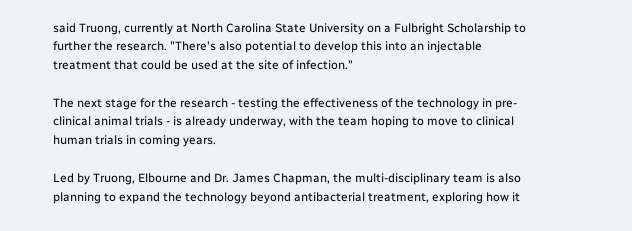said Truong, currently at North Carolina State University on a Fulbright Scholarship to further the research. "There's also potential to develop this into an injectable treatment that could be used at the site of infection."

The next stage for the research - testing the effectiveness of the technology in pre-clinical animal trials - is already underway, with the team hoping to move to clinical human trials in coming years.

Led by Truong, Elbourne and Dr. James Chapman, the multi-disciplinary team is also planning to expand the technology beyond antibacterial treatment, exploring how it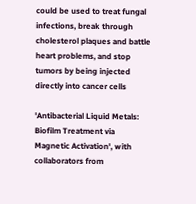could be used to treat fungal infections, break through cholesterol plaques and battle heart problems, and stop tumors by being injected directly into cancer cells

'Antibacterial Liquid Metals: Biofilm Treatment via Magnetic Activation', with collaborators from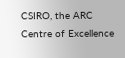CSIRO, the ARC Centre of Excellence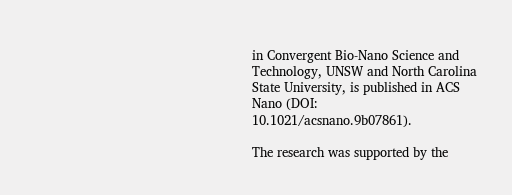in Convergent Bio-Nano Science and Technology, UNSW and North Carolina State University, is published in ACS Nano (DOI: 10.1021/acsnano.9b07861).

The research was supported by the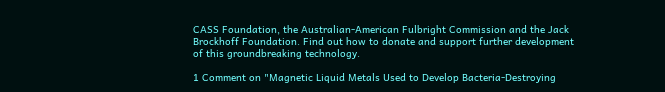CASS Foundation, the Australian-American Fulbright Commission and the Jack Brockhoff Foundation. Find out how to donate and support further development of this groundbreaking technology.

1 Comment on "Magnetic Liquid Metals Used to Develop Bacteria-Destroying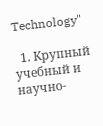Technology"

  1. Крупный учебный и научно-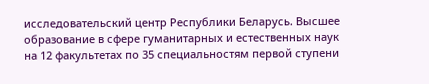исследовательский центр Республики Беларусь. Высшее образование в сфере гуманитарных и естественных наук на 12 факультетах по 35 специальностям первой ступени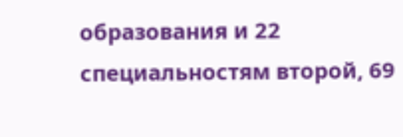образования и 22 специальностям второй, 69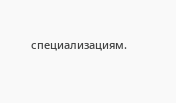специализациям.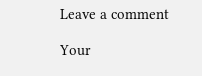Leave a comment

Your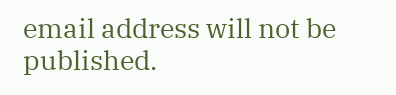email address will not be published.